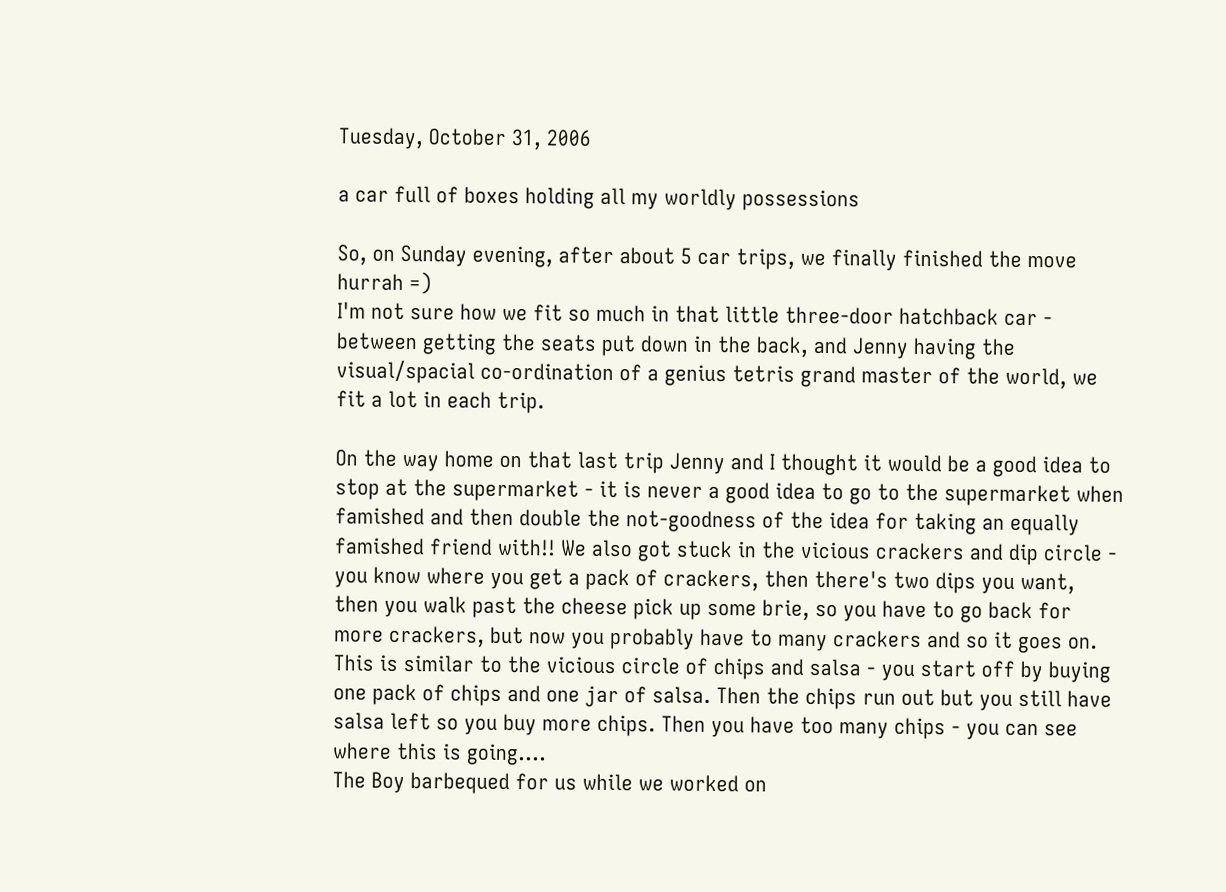Tuesday, October 31, 2006

a car full of boxes holding all my worldly possessions

So, on Sunday evening, after about 5 car trips, we finally finished the move hurrah =)
I'm not sure how we fit so much in that little three-door hatchback car - between getting the seats put down in the back, and Jenny having the visual/spacial co-ordination of a genius tetris grand master of the world, we fit a lot in each trip.

On the way home on that last trip Jenny and I thought it would be a good idea to stop at the supermarket - it is never a good idea to go to the supermarket when famished and then double the not-goodness of the idea for taking an equally famished friend with!! We also got stuck in the vicious crackers and dip circle - you know where you get a pack of crackers, then there's two dips you want, then you walk past the cheese pick up some brie, so you have to go back for more crackers, but now you probably have to many crackers and so it goes on. This is similar to the vicious circle of chips and salsa - you start off by buying one pack of chips and one jar of salsa. Then the chips run out but you still have salsa left so you buy more chips. Then you have too many chips - you can see where this is going....
The Boy barbequed for us while we worked on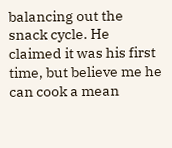balancing out the snack cycle. He claimed it was his first time, but believe me he can cook a mean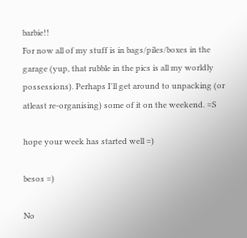barbie!!
For now all of my stuff is in bags/piles/boxes in the garage (yup, that rubble in the pics is all my worldly possessions). Perhaps I'll get around to unpacking (or atleast re-organising) some of it on the weekend. =S

hope your week has started well =)

besos =)

No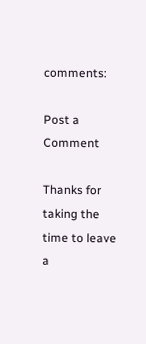comments:

Post a Comment

Thanks for taking the time to leave a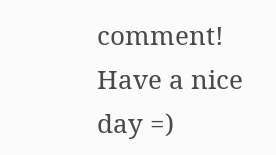comment! Have a nice day =)